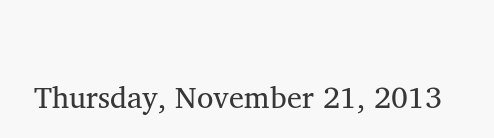Thursday, November 21, 2013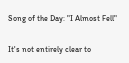Song of the Day: "I Almost Fell"

It's not entirely clear to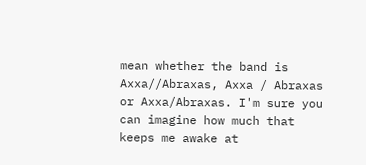mean whether the band is Axxa//Abraxas, Axxa / Abraxas or Axxa/Abraxas. I'm sure you can imagine how much that keeps me awake at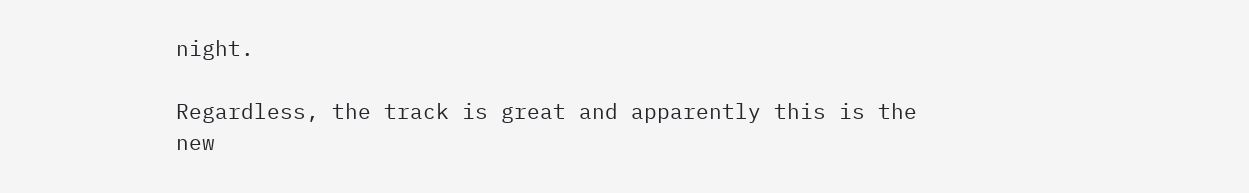night.

Regardless, the track is great and apparently this is the new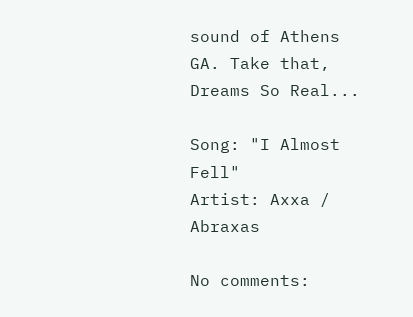sound of Athens GA. Take that, Dreams So Real...

Song: "I Almost Fell"
Artist: Axxa / Abraxas

No comments: